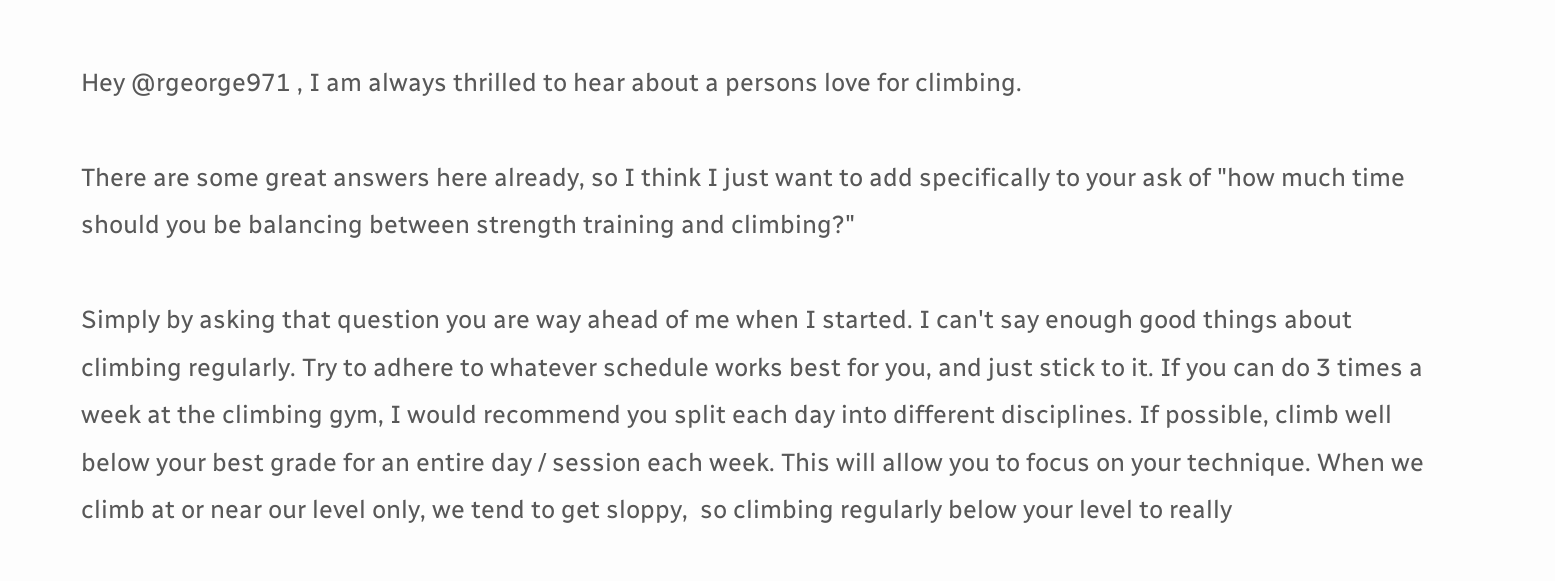Hey @rgeorge971 , I am always thrilled to hear about a persons love for climbing.

There are some great answers here already, so I think I just want to add specifically to your ask of "how much time should you be balancing between strength training and climbing?"

Simply by asking that question you are way ahead of me when I started. I can't say enough good things about climbing regularly. Try to adhere to whatever schedule works best for you, and just stick to it. If you can do 3 times a week at the climbing gym, I would recommend you split each day into different disciplines. If possible, climb well below your best grade for an entire day / session each week. This will allow you to focus on your technique. When we climb at or near our level only, we tend to get sloppy,  so climbing regularly below your level to really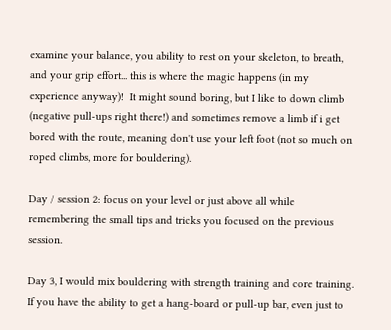examine your balance, you ability to rest on your skeleton, to breath, and your grip effort... this is where the magic happens (in my experience anyway)!  It might sound boring, but I like to down climb (negative pull-ups right there!) and sometimes remove a limb if i get bored with the route, meaning don't use your left foot (not so much on roped climbs, more for bouldering).

Day / session 2: focus on your level or just above all while remembering the small tips and tricks you focused on the previous session.

Day 3, I would mix bouldering with strength training and core training.  If you have the ability to get a hang-board or pull-up bar, even just to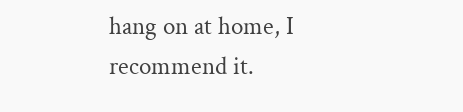hang on at home, I recommend it.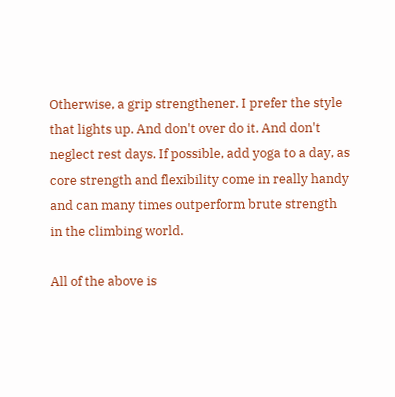Otherwise, a grip strengthener. I prefer the style that lights up. And don't over do it. And don't neglect rest days. If possible, add yoga to a day, as core strength and flexibility come in really handy and can many times outperform brute strength in the climbing world.

All of the above is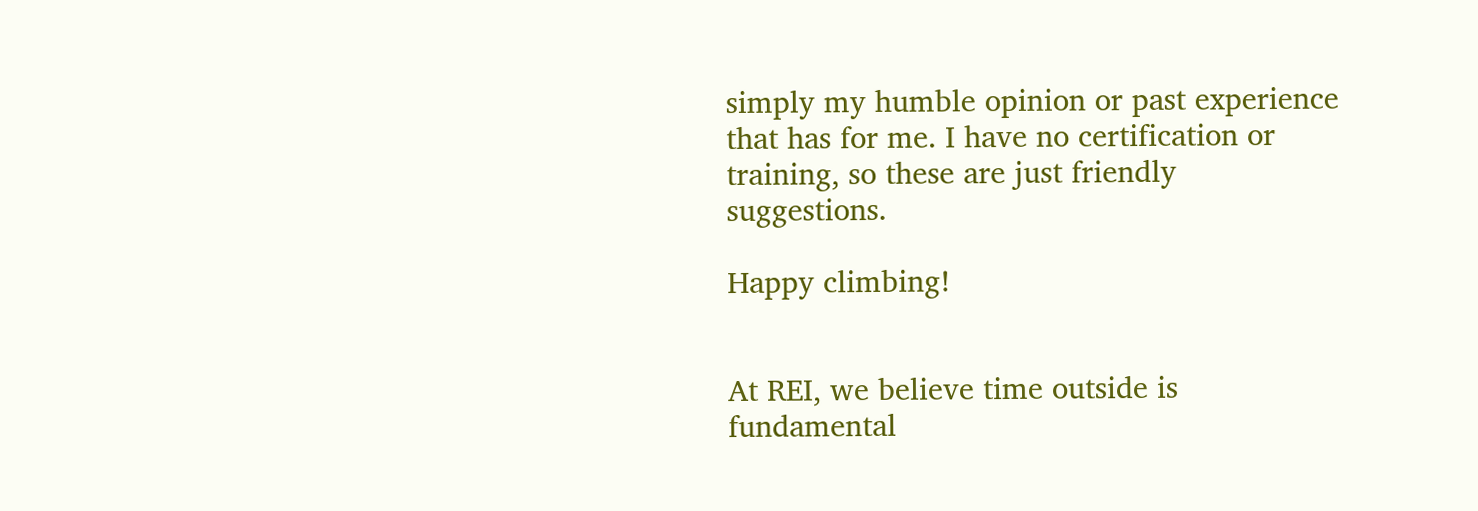simply my humble opinion or past experience that has for me. I have no certification or training, so these are just friendly suggestions.

Happy climbing!


At REI, we believe time outside is fundamental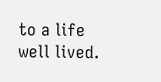to a life well lived.